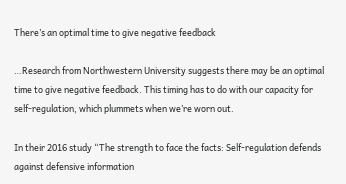There’s an optimal time to give negative feedback

…Research from Northwestern University suggests there may be an optimal time to give negative feedback. This timing has to do with our capacity for self-regulation, which plummets when we’re worn out.

In their 2016 study “The strength to face the facts: Self-regulation defends against defensive information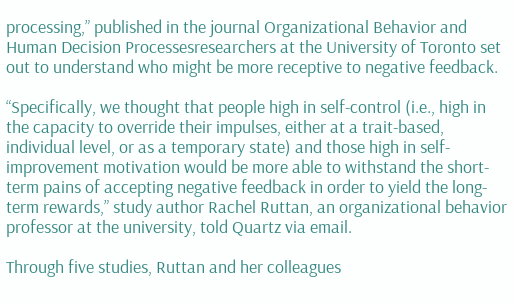processing,” published in the journal Organizational Behavior and Human Decision Processesresearchers at the University of Toronto set out to understand who might be more receptive to negative feedback.

“Specifically, we thought that people high in self-control (i.e., high in the capacity to override their impulses, either at a trait-based, individual level, or as a temporary state) and those high in self-improvement motivation would be more able to withstand the short-term pains of accepting negative feedback in order to yield the long-term rewards,” study author Rachel Ruttan, an organizational behavior professor at the university, told Quartz via email.

Through five studies, Ruttan and her colleagues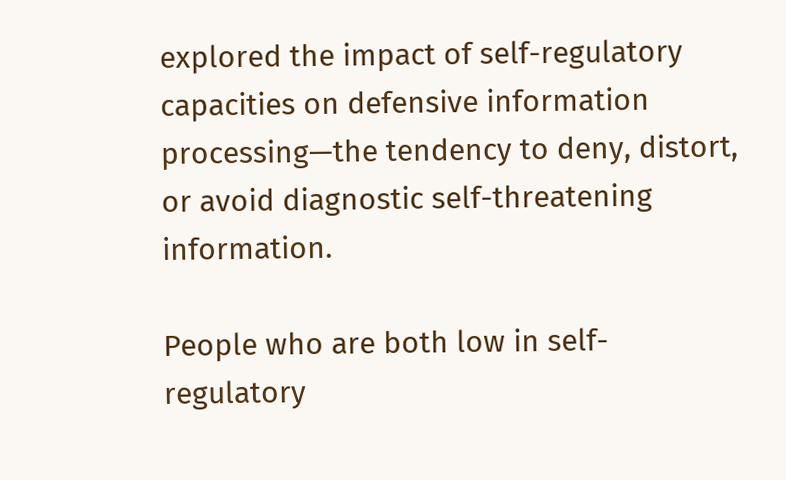explored the impact of self-regulatory capacities on defensive information processing—the tendency to deny, distort, or avoid diagnostic self-threatening information.

People who are both low in self-regulatory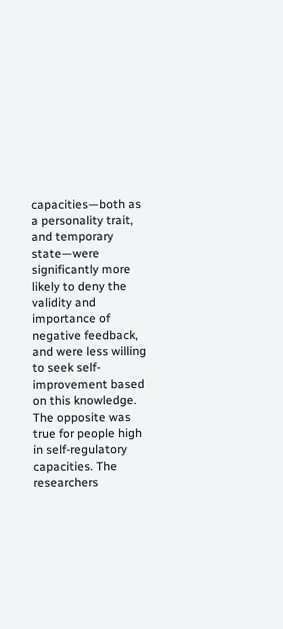capacities—both as a personality trait, and temporary state—were significantly more likely to deny the validity and importance of negative feedback, and were less willing to seek self-improvement based on this knowledge. The opposite was true for people high in self-regulatory capacities. The researchers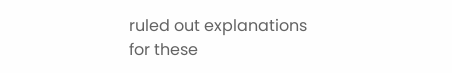ruled out explanations for these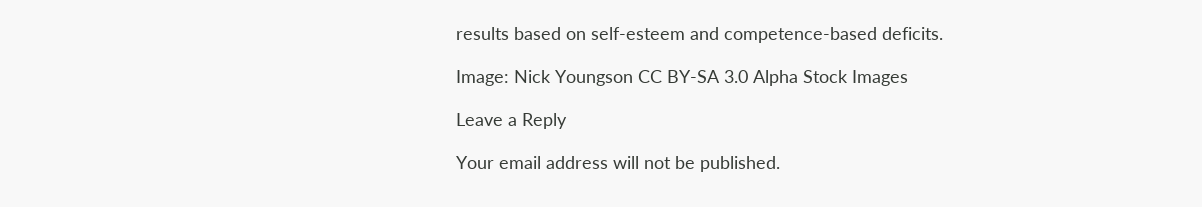results based on self-esteem and competence-based deficits.

Image: Nick Youngson CC BY-SA 3.0 Alpha Stock Images

Leave a Reply

Your email address will not be published.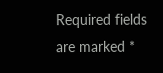Required fields are marked *